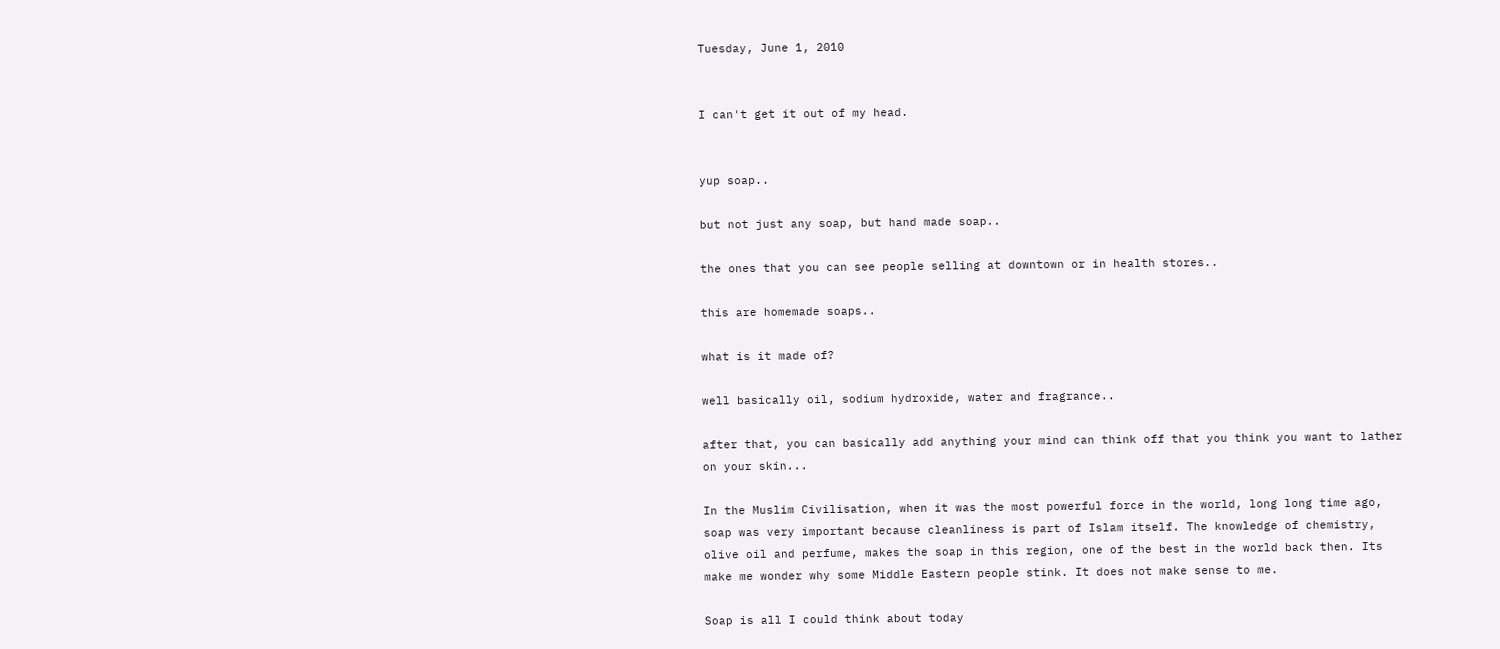Tuesday, June 1, 2010


I can't get it out of my head.


yup soap..

but not just any soap, but hand made soap..

the ones that you can see people selling at downtown or in health stores..

this are homemade soaps..

what is it made of?

well basically oil, sodium hydroxide, water and fragrance..

after that, you can basically add anything your mind can think off that you think you want to lather on your skin...

In the Muslim Civilisation, when it was the most powerful force in the world, long long time ago, soap was very important because cleanliness is part of Islam itself. The knowledge of chemistry, olive oil and perfume, makes the soap in this region, one of the best in the world back then. Its make me wonder why some Middle Eastern people stink. It does not make sense to me.

Soap is all I could think about today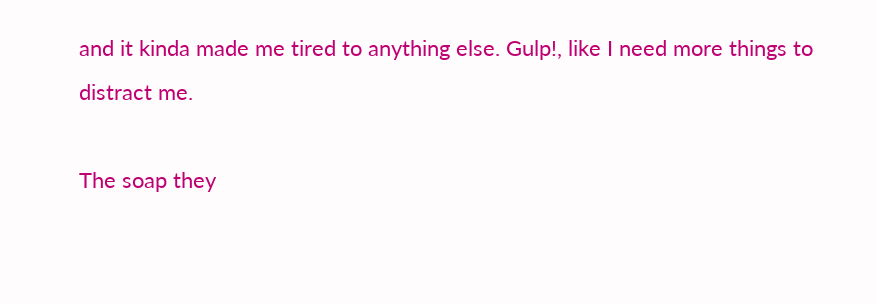and it kinda made me tired to anything else. Gulp!, like I need more things to distract me.

The soap they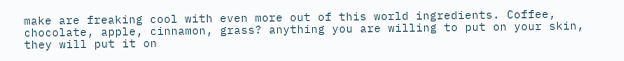make are freaking cool with even more out of this world ingredients. Coffee, chocolate, apple, cinnamon, grass? anything you are willing to put on your skin, they will put it on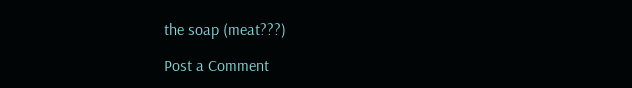the soap (meat???)

Post a Comment